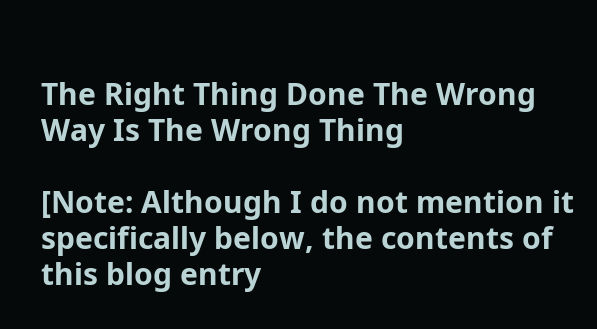The Right Thing Done The Wrong Way Is The Wrong Thing

[Note: Although I do not mention it specifically below, the contents of this blog entry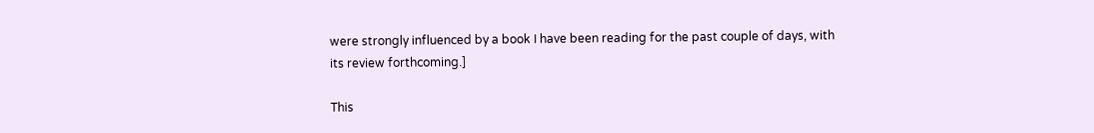were strongly influenced by a book I have been reading for the past couple of days, with its review forthcoming.]

This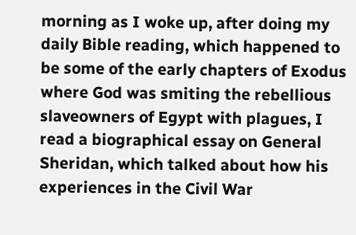morning as I woke up, after doing my daily Bible reading, which happened to be some of the early chapters of Exodus where God was smiting the rebellious slaveowners of Egypt with plagues, I read a biographical essay on General Sheridan, which talked about how his experiences in the Civil War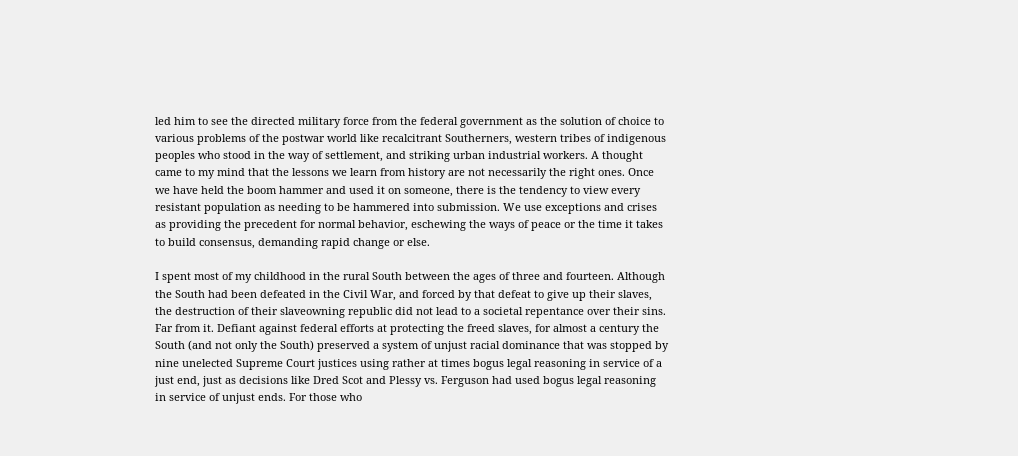led him to see the directed military force from the federal government as the solution of choice to various problems of the postwar world like recalcitrant Southerners, western tribes of indigenous peoples who stood in the way of settlement, and striking urban industrial workers. A thought came to my mind that the lessons we learn from history are not necessarily the right ones. Once we have held the boom hammer and used it on someone, there is the tendency to view every resistant population as needing to be hammered into submission. We use exceptions and crises as providing the precedent for normal behavior, eschewing the ways of peace or the time it takes to build consensus, demanding rapid change or else.

I spent most of my childhood in the rural South between the ages of three and fourteen. Although the South had been defeated in the Civil War, and forced by that defeat to give up their slaves, the destruction of their slaveowning republic did not lead to a societal repentance over their sins. Far from it. Defiant against federal efforts at protecting the freed slaves, for almost a century the South (and not only the South) preserved a system of unjust racial dominance that was stopped by nine unelected Supreme Court justices using rather at times bogus legal reasoning in service of a just end, just as decisions like Dred Scot and Plessy vs. Ferguson had used bogus legal reasoning in service of unjust ends. For those who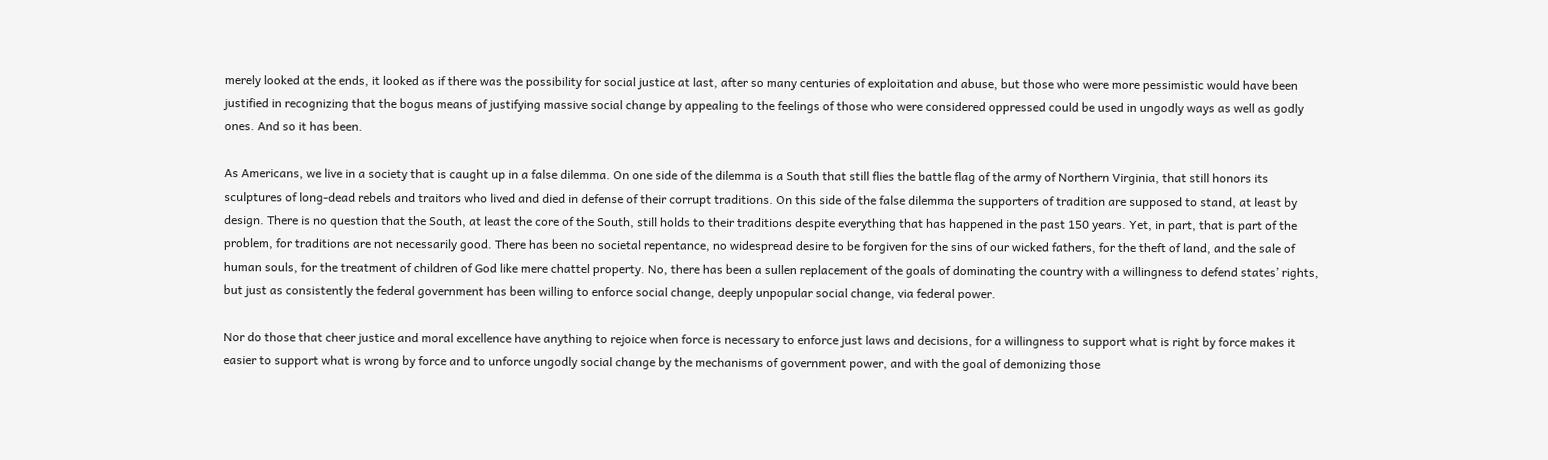merely looked at the ends, it looked as if there was the possibility for social justice at last, after so many centuries of exploitation and abuse, but those who were more pessimistic would have been justified in recognizing that the bogus means of justifying massive social change by appealing to the feelings of those who were considered oppressed could be used in ungodly ways as well as godly ones. And so it has been.

As Americans, we live in a society that is caught up in a false dilemma. On one side of the dilemma is a South that still flies the battle flag of the army of Northern Virginia, that still honors its sculptures of long-dead rebels and traitors who lived and died in defense of their corrupt traditions. On this side of the false dilemma the supporters of tradition are supposed to stand, at least by design. There is no question that the South, at least the core of the South, still holds to their traditions despite everything that has happened in the past 150 years. Yet, in part, that is part of the problem, for traditions are not necessarily good. There has been no societal repentance, no widespread desire to be forgiven for the sins of our wicked fathers, for the theft of land, and the sale of human souls, for the treatment of children of God like mere chattel property. No, there has been a sullen replacement of the goals of dominating the country with a willingness to defend states’ rights, but just as consistently the federal government has been willing to enforce social change, deeply unpopular social change, via federal power.

Nor do those that cheer justice and moral excellence have anything to rejoice when force is necessary to enforce just laws and decisions, for a willingness to support what is right by force makes it easier to support what is wrong by force and to unforce ungodly social change by the mechanisms of government power, and with the goal of demonizing those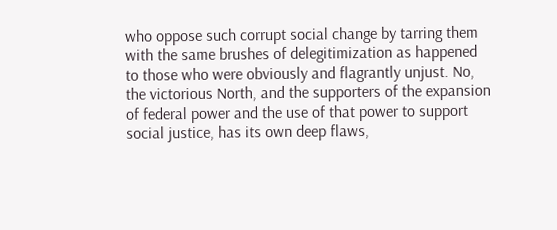who oppose such corrupt social change by tarring them with the same brushes of delegitimization as happened to those who were obviously and flagrantly unjust. No, the victorious North, and the supporters of the expansion of federal power and the use of that power to support social justice, has its own deep flaws,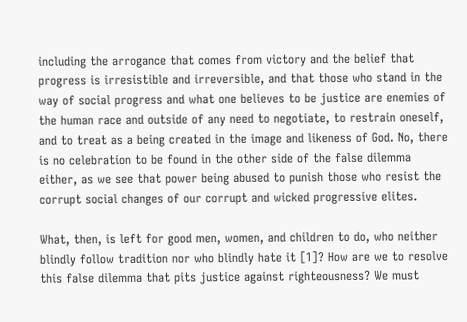including the arrogance that comes from victory and the belief that progress is irresistible and irreversible, and that those who stand in the way of social progress and what one believes to be justice are enemies of the human race and outside of any need to negotiate, to restrain oneself, and to treat as a being created in the image and likeness of God. No, there is no celebration to be found in the other side of the false dilemma either, as we see that power being abused to punish those who resist the corrupt social changes of our corrupt and wicked progressive elites.

What, then, is left for good men, women, and children to do, who neither blindly follow tradition nor who blindly hate it [1]? How are we to resolve this false dilemma that pits justice against righteousness? We must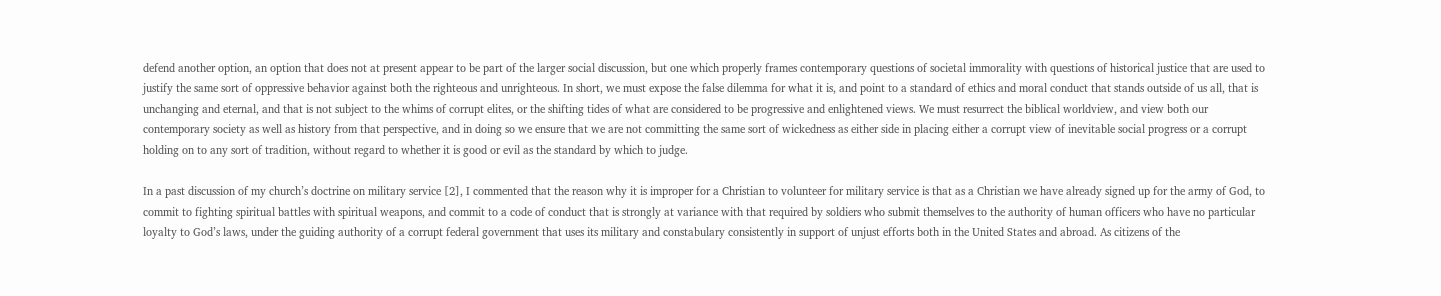defend another option, an option that does not at present appear to be part of the larger social discussion, but one which properly frames contemporary questions of societal immorality with questions of historical justice that are used to justify the same sort of oppressive behavior against both the righteous and unrighteous. In short, we must expose the false dilemma for what it is, and point to a standard of ethics and moral conduct that stands outside of us all, that is unchanging and eternal, and that is not subject to the whims of corrupt elites, or the shifting tides of what are considered to be progressive and enlightened views. We must resurrect the biblical worldview, and view both our contemporary society as well as history from that perspective, and in doing so we ensure that we are not committing the same sort of wickedness as either side in placing either a corrupt view of inevitable social progress or a corrupt holding on to any sort of tradition, without regard to whether it is good or evil as the standard by which to judge.

In a past discussion of my church’s doctrine on military service [2], I commented that the reason why it is improper for a Christian to volunteer for military service is that as a Christian we have already signed up for the army of God, to commit to fighting spiritual battles with spiritual weapons, and commit to a code of conduct that is strongly at variance with that required by soldiers who submit themselves to the authority of human officers who have no particular loyalty to God’s laws, under the guiding authority of a corrupt federal government that uses its military and constabulary consistently in support of unjust efforts both in the United States and abroad. As citizens of the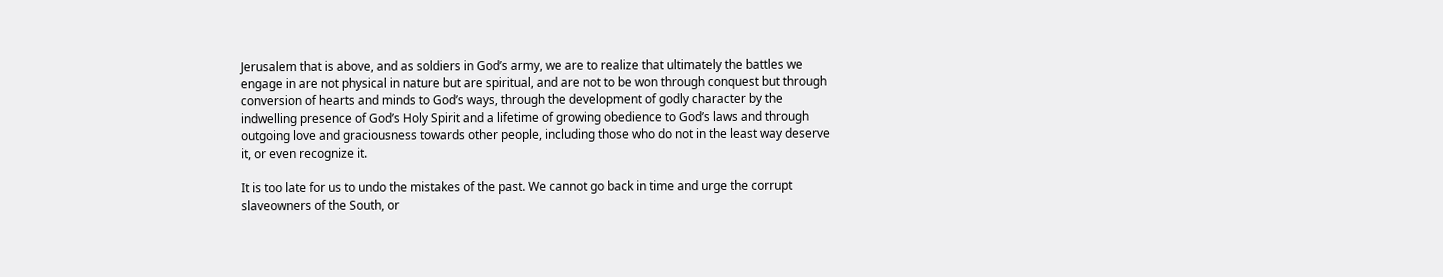Jerusalem that is above, and as soldiers in God’s army, we are to realize that ultimately the battles we engage in are not physical in nature but are spiritual, and are not to be won through conquest but through conversion of hearts and minds to God’s ways, through the development of godly character by the indwelling presence of God’s Holy Spirit and a lifetime of growing obedience to God’s laws and through outgoing love and graciousness towards other people, including those who do not in the least way deserve it, or even recognize it.

It is too late for us to undo the mistakes of the past. We cannot go back in time and urge the corrupt slaveowners of the South, or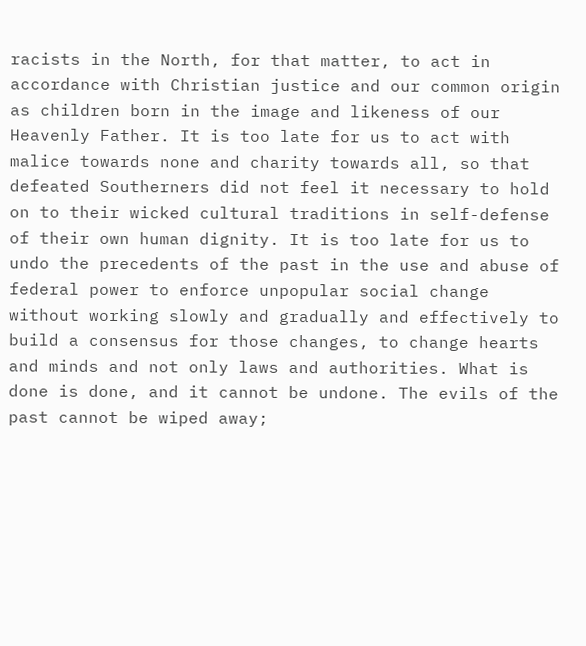racists in the North, for that matter, to act in accordance with Christian justice and our common origin as children born in the image and likeness of our Heavenly Father. It is too late for us to act with malice towards none and charity towards all, so that defeated Southerners did not feel it necessary to hold on to their wicked cultural traditions in self-defense of their own human dignity. It is too late for us to undo the precedents of the past in the use and abuse of federal power to enforce unpopular social change without working slowly and gradually and effectively to build a consensus for those changes, to change hearts and minds and not only laws and authorities. What is done is done, and it cannot be undone. The evils of the past cannot be wiped away;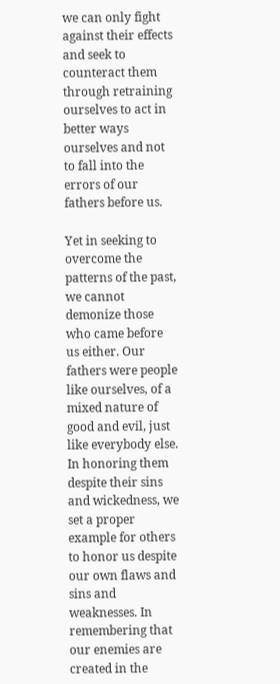we can only fight against their effects and seek to counteract them through retraining ourselves to act in better ways ourselves and not to fall into the errors of our fathers before us.

Yet in seeking to overcome the patterns of the past, we cannot demonize those who came before us either. Our fathers were people like ourselves, of a mixed nature of good and evil, just like everybody else. In honoring them despite their sins and wickedness, we set a proper example for others to honor us despite our own flaws and sins and weaknesses. In remembering that our enemies are created in the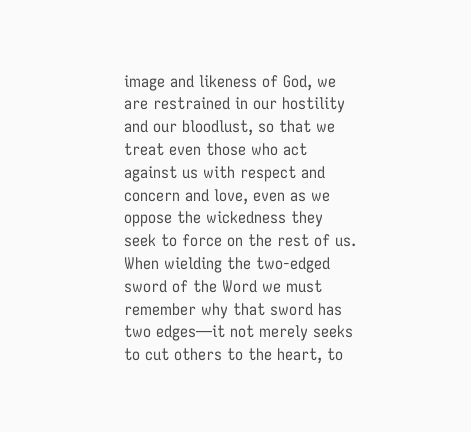image and likeness of God, we are restrained in our hostility and our bloodlust, so that we treat even those who act against us with respect and concern and love, even as we oppose the wickedness they seek to force on the rest of us. When wielding the two-edged sword of the Word we must remember why that sword has two edges—it not merely seeks to cut others to the heart, to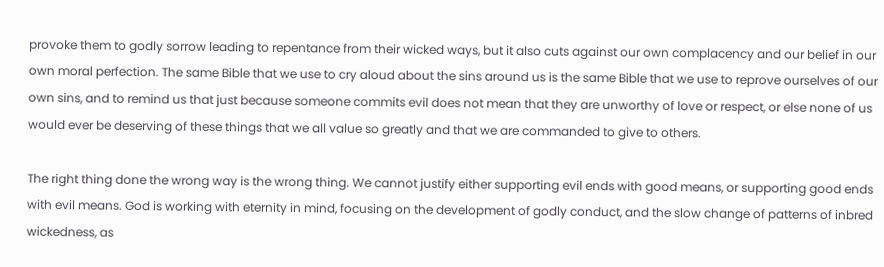provoke them to godly sorrow leading to repentance from their wicked ways, but it also cuts against our own complacency and our belief in our own moral perfection. The same Bible that we use to cry aloud about the sins around us is the same Bible that we use to reprove ourselves of our own sins, and to remind us that just because someone commits evil does not mean that they are unworthy of love or respect, or else none of us would ever be deserving of these things that we all value so greatly and that we are commanded to give to others.

The right thing done the wrong way is the wrong thing. We cannot justify either supporting evil ends with good means, or supporting good ends with evil means. God is working with eternity in mind, focusing on the development of godly conduct, and the slow change of patterns of inbred wickedness, as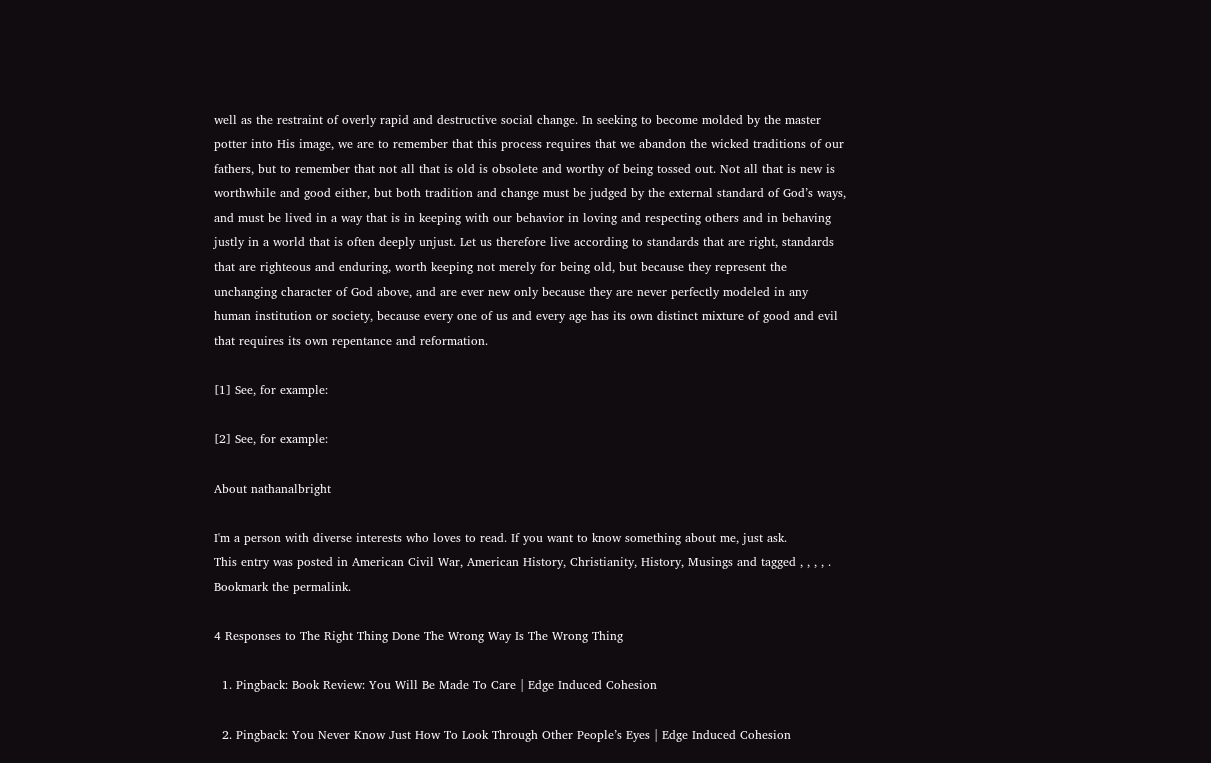well as the restraint of overly rapid and destructive social change. In seeking to become molded by the master potter into His image, we are to remember that this process requires that we abandon the wicked traditions of our fathers, but to remember that not all that is old is obsolete and worthy of being tossed out. Not all that is new is worthwhile and good either, but both tradition and change must be judged by the external standard of God’s ways, and must be lived in a way that is in keeping with our behavior in loving and respecting others and in behaving justly in a world that is often deeply unjust. Let us therefore live according to standards that are right, standards that are righteous and enduring, worth keeping not merely for being old, but because they represent the unchanging character of God above, and are ever new only because they are never perfectly modeled in any human institution or society, because every one of us and every age has its own distinct mixture of good and evil that requires its own repentance and reformation.

[1] See, for example:

[2] See, for example:

About nathanalbright

I'm a person with diverse interests who loves to read. If you want to know something about me, just ask.
This entry was posted in American Civil War, American History, Christianity, History, Musings and tagged , , , , . Bookmark the permalink.

4 Responses to The Right Thing Done The Wrong Way Is The Wrong Thing

  1. Pingback: Book Review: You Will Be Made To Care | Edge Induced Cohesion

  2. Pingback: You Never Know Just How To Look Through Other People’s Eyes | Edge Induced Cohesion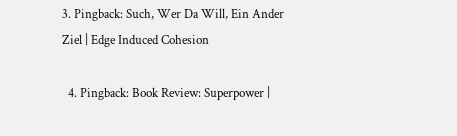3. Pingback: Such, Wer Da Will, Ein Ander Ziel | Edge Induced Cohesion

  4. Pingback: Book Review: Superpower |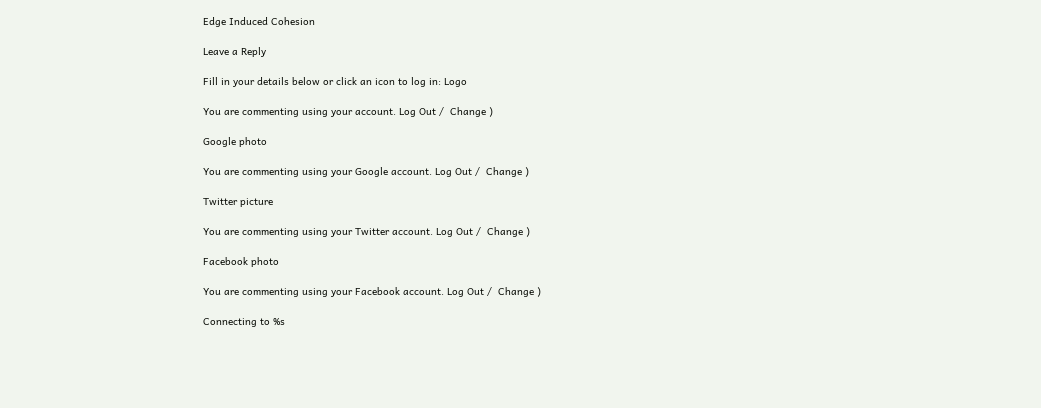Edge Induced Cohesion

Leave a Reply

Fill in your details below or click an icon to log in: Logo

You are commenting using your account. Log Out /  Change )

Google photo

You are commenting using your Google account. Log Out /  Change )

Twitter picture

You are commenting using your Twitter account. Log Out /  Change )

Facebook photo

You are commenting using your Facebook account. Log Out /  Change )

Connecting to %s